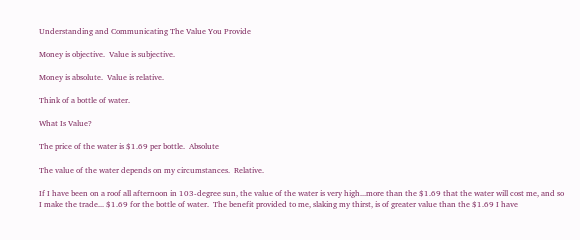Understanding and Communicating The Value You Provide

Money is objective.  Value is subjective.

Money is absolute.  Value is relative.

Think of a bottle of water.

What Is Value?

The price of the water is $1.69 per bottle.  Absolute

The value of the water depends on my circumstances.  Relative.

If I have been on a roof all afternoon in 103-degree sun, the value of the water is very high...more than the $1.69 that the water will cost me, and so I make the trade... $1.69 for the bottle of water.  The benefit provided to me, slaking my thirst, is of greater value than the $1.69 I have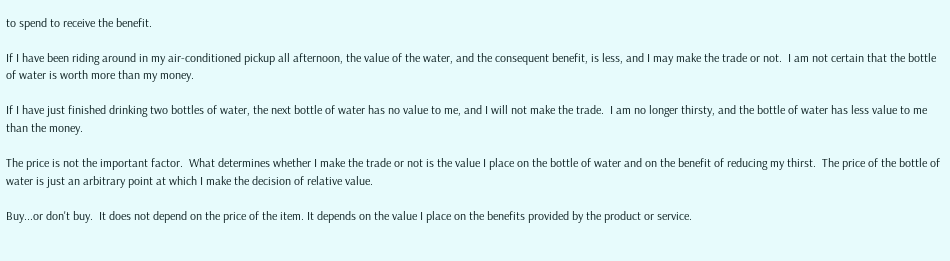to spend to receive the benefit.

If I have been riding around in my air-conditioned pickup all afternoon, the value of the water, and the consequent benefit, is less, and I may make the trade or not.  I am not certain that the bottle of water is worth more than my money.

If I have just finished drinking two bottles of water, the next bottle of water has no value to me, and I will not make the trade.  I am no longer thirsty, and the bottle of water has less value to me than the money.

The price is not the important factor.  What determines whether I make the trade or not is the value I place on the bottle of water and on the benefit of reducing my thirst.  The price of the bottle of water is just an arbitrary point at which I make the decision of relative value.

Buy...or don't buy.  It does not depend on the price of the item. It depends on the value I place on the benefits provided by the product or service.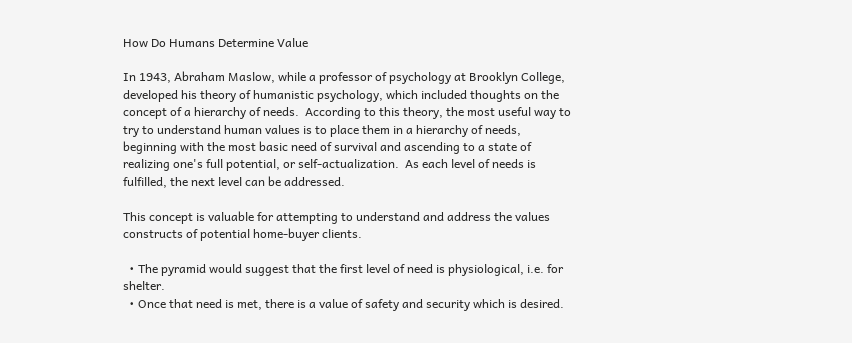How Do Humans Determine Value

In 1943, Abraham Maslow, while a professor of psychology at Brooklyn College, developed his theory of humanistic psychology, which included thoughts on the concept of a hierarchy of needs.  According to this theory, the most useful way to try to understand human values is to place them in a hierarchy of needs, beginning with the most basic need of survival and ascending to a state of realizing one's full potential, or self-actualization.  As each level of needs is fulfilled, the next level can be addressed.

This concept is valuable for attempting to understand and address the values constructs of potential home-buyer clients.

  • The pyramid would suggest that the first level of need is physiological, i.e. for shelter.
  • Once that need is met, there is a value of safety and security which is desired.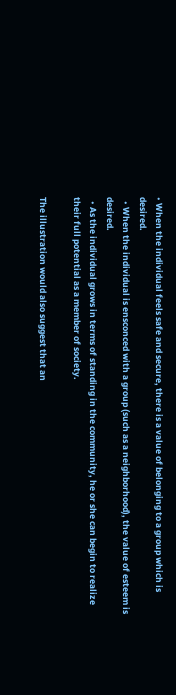• When the individual feels safe and secure, there is a value of belonging to a group which is desired.
  • When the individual is ensconced with a group (such as a neighborhood), the value of esteem is desired.
  • As the individual grows in terms of standing in the community, he or she can begin to realize their full potential as a member of society.

The illustration would also suggest that an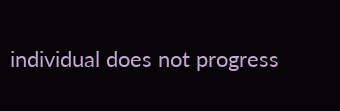individual does not progress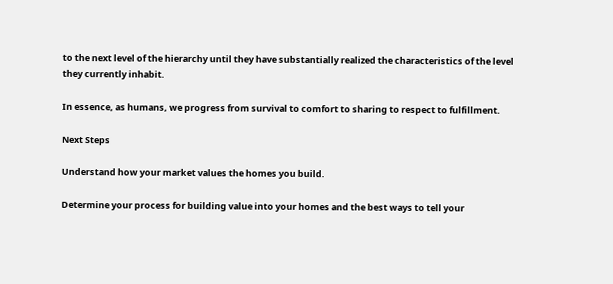to the next level of the hierarchy until they have substantially realized the characteristics of the level they currently inhabit.

In essence, as humans, we progress from survival to comfort to sharing to respect to fulfillment.

Next Steps

Understand how your market values the homes you build.

Determine your process for building value into your homes and the best ways to tell your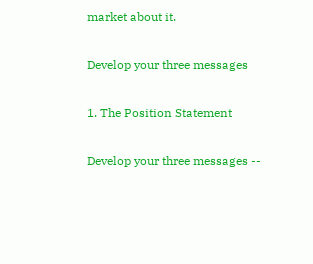market about it.

Develop your three messages

1. The Position Statement

Develop your three messages --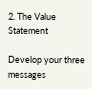2. The Value Statement

Develop your three messages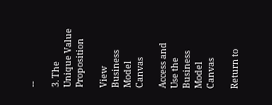--

3. The Unique Value Proposition

View Business Model Canvas

Access and Use the Business Model Canvas

Return to